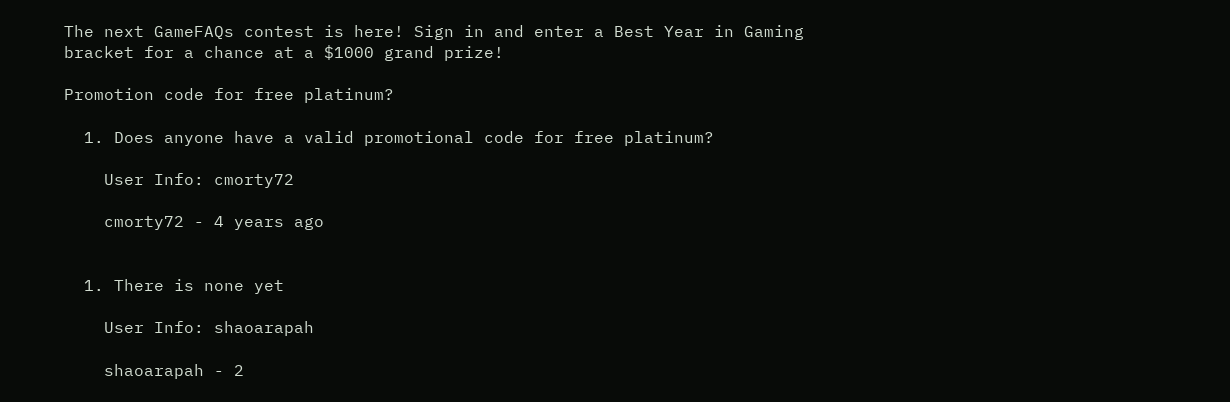The next GameFAQs contest is here! Sign in and enter a Best Year in Gaming bracket for a chance at a $1000 grand prize!

Promotion code for free platinum?

  1. Does anyone have a valid promotional code for free platinum?

    User Info: cmorty72

    cmorty72 - 4 years ago


  1. There is none yet

    User Info: shaoarapah

    shaoarapah - 2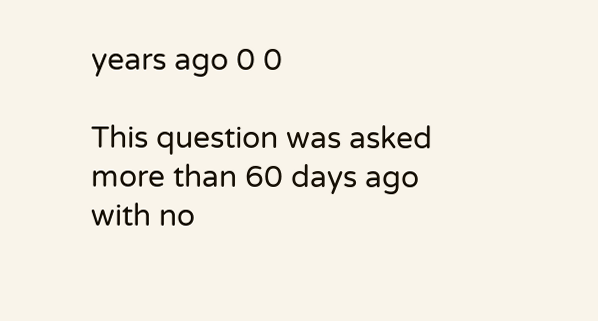years ago 0 0

This question was asked more than 60 days ago with no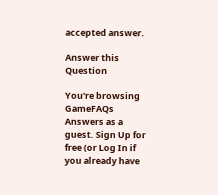accepted answer.

Answer this Question

You're browsing GameFAQs Answers as a guest. Sign Up for free (or Log In if you already have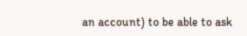an account) to be able to ask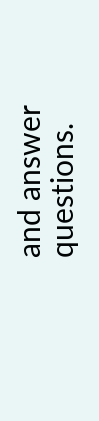and answer questions.